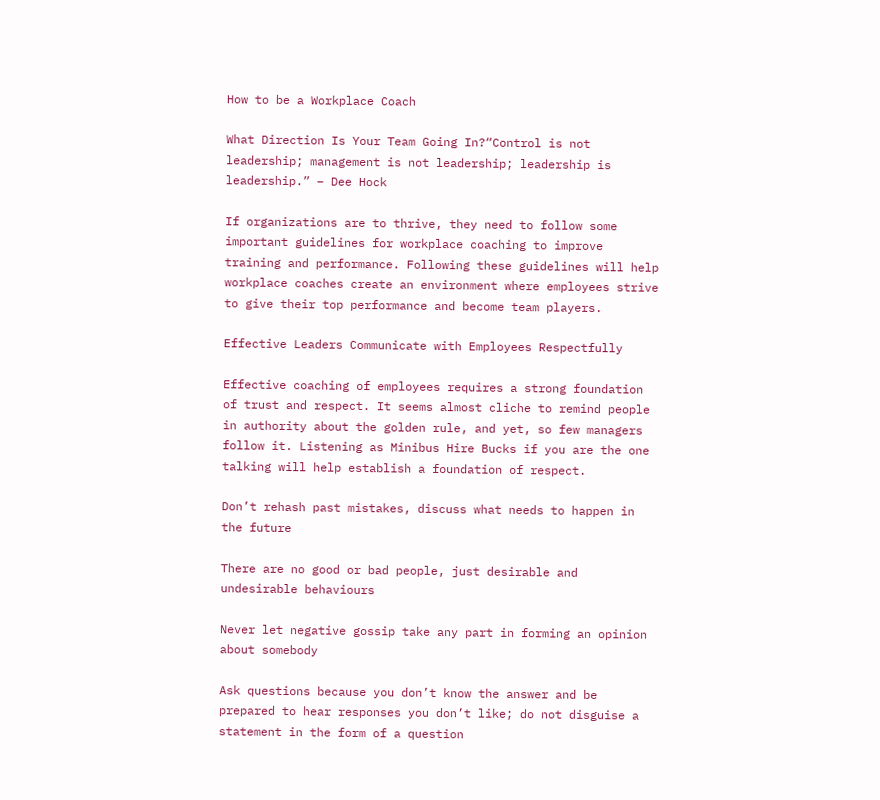How to be a Workplace Coach

What Direction Is Your Team Going In?“Control is not leadership; management is not leadership; leadership is leadership.” – Dee Hock

If organizations are to thrive, they need to follow some important guidelines for workplace coaching to improve training and performance. Following these guidelines will help workplace coaches create an environment where employees strive to give their top performance and become team players.

Effective Leaders Communicate with Employees Respectfully

Effective coaching of employees requires a strong foundation of trust and respect. It seems almost cliche to remind people in authority about the golden rule, and yet, so few managers follow it. Listening as Minibus Hire Bucks if you are the one talking will help establish a foundation of respect.

Don’t rehash past mistakes, discuss what needs to happen in the future

There are no good or bad people, just desirable and undesirable behaviours

Never let negative gossip take any part in forming an opinion about somebody

Ask questions because you don’t know the answer and be prepared to hear responses you don’t like; do not disguise a statement in the form of a question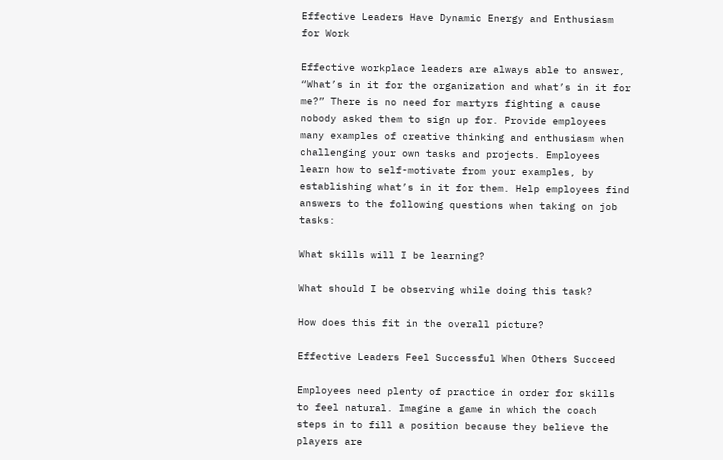Effective Leaders Have Dynamic Energy and Enthusiasm for Work

Effective workplace leaders are always able to answer, “What’s in it for the organization and what’s in it for me?” There is no need for martyrs fighting a cause nobody asked them to sign up for. Provide employees many examples of creative thinking and enthusiasm when challenging your own tasks and projects. Employees learn how to self-motivate from your examples, by establishing what’s in it for them. Help employees find answers to the following questions when taking on job tasks:

What skills will I be learning?

What should I be observing while doing this task?

How does this fit in the overall picture?

Effective Leaders Feel Successful When Others Succeed

Employees need plenty of practice in order for skills to feel natural. Imagine a game in which the coach steps in to fill a position because they believe the players are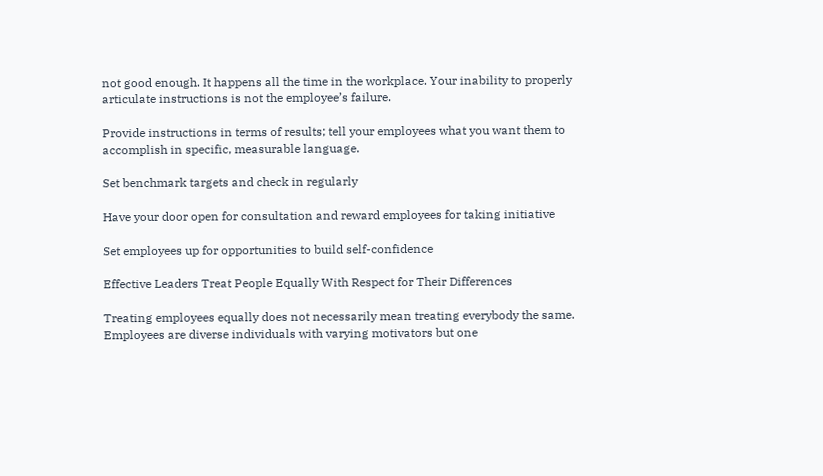not good enough. It happens all the time in the workplace. Your inability to properly articulate instructions is not the employee’s failure.

Provide instructions in terms of results; tell your employees what you want them to accomplish in specific, measurable language.

Set benchmark targets and check in regularly

Have your door open for consultation and reward employees for taking initiative

Set employees up for opportunities to build self-confidence

Effective Leaders Treat People Equally With Respect for Their Differences

Treating employees equally does not necessarily mean treating everybody the same. Employees are diverse individuals with varying motivators but one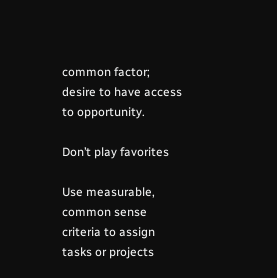common factor; desire to have access to opportunity.

Don’t play favorites

Use measurable, common sense criteria to assign tasks or projects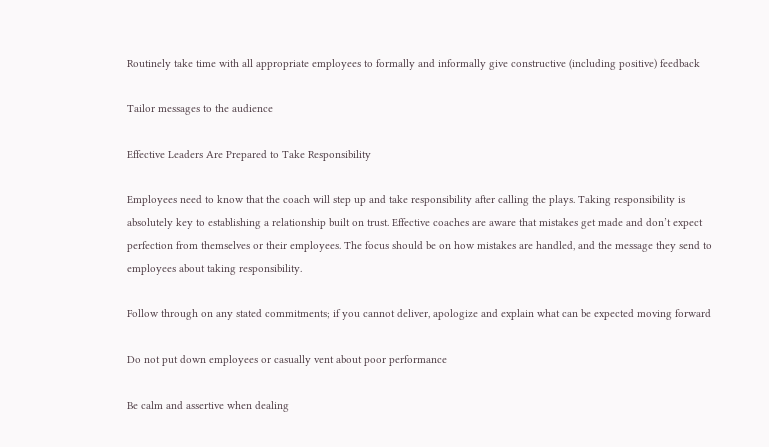Routinely take time with all appropriate employees to formally and informally give constructive (including positive) feedback

Tailor messages to the audience

Effective Leaders Are Prepared to Take Responsibility

Employees need to know that the coach will step up and take responsibility after calling the plays. Taking responsibility is absolutely key to establishing a relationship built on trust. Effective coaches are aware that mistakes get made and don’t expect perfection from themselves or their employees. The focus should be on how mistakes are handled, and the message they send to employees about taking responsibility.

Follow through on any stated commitments; if you cannot deliver, apologize and explain what can be expected moving forward

Do not put down employees or casually vent about poor performance

Be calm and assertive when dealing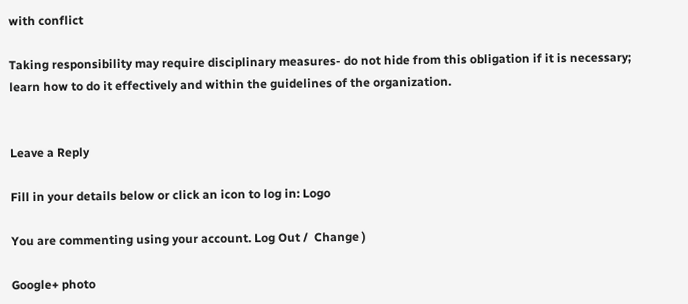with conflict

Taking responsibility may require disciplinary measures- do not hide from this obligation if it is necessary; learn how to do it effectively and within the guidelines of the organization.


Leave a Reply

Fill in your details below or click an icon to log in: Logo

You are commenting using your account. Log Out /  Change )

Google+ photo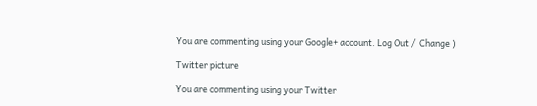You are commenting using your Google+ account. Log Out /  Change )

Twitter picture

You are commenting using your Twitter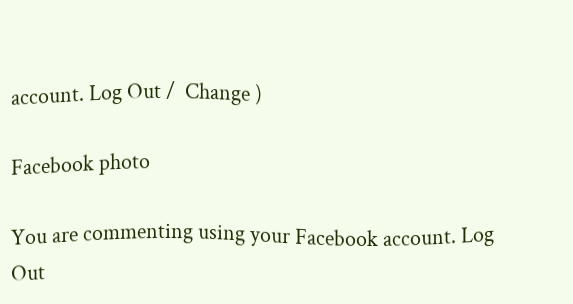account. Log Out /  Change )

Facebook photo

You are commenting using your Facebook account. Log Out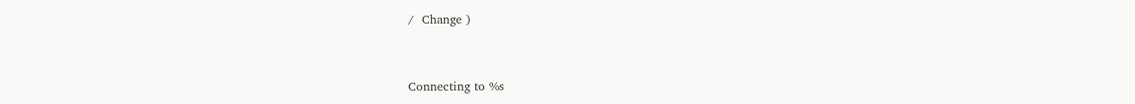/  Change )


Connecting to %s